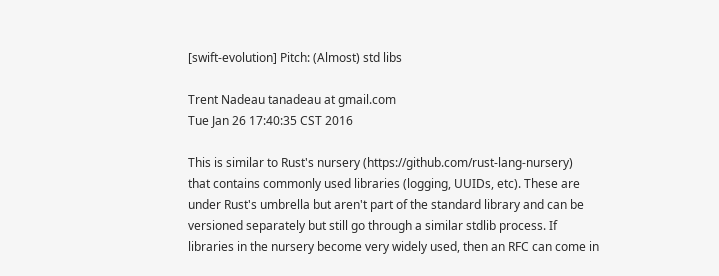[swift-evolution] Pitch: (Almost) std libs

Trent Nadeau tanadeau at gmail.com
Tue Jan 26 17:40:35 CST 2016

This is similar to Rust's nursery (https://github.com/rust-lang-nursery)
that contains commonly used libraries (logging, UUIDs, etc). These are
under Rust's umbrella but aren't part of the standard library and can be
versioned separately but still go through a similar stdlib process. If
libraries in the nursery become very widely used, then an RFC can come in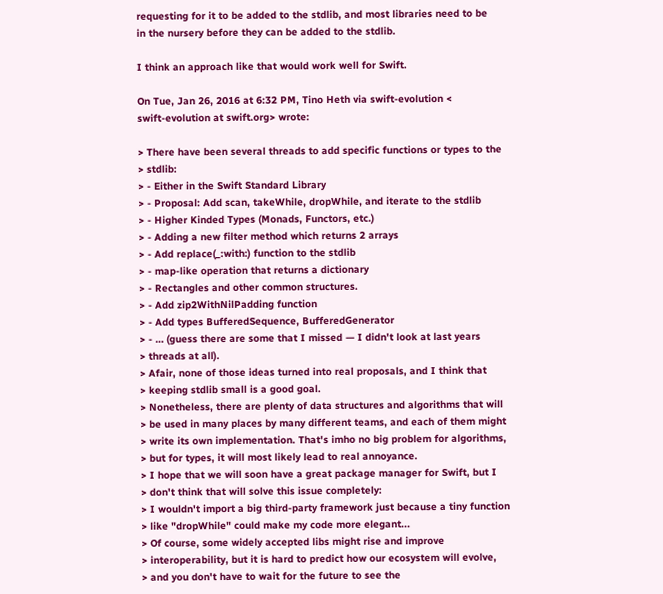requesting for it to be added to the stdlib, and most libraries need to be
in the nursery before they can be added to the stdlib.

I think an approach like that would work well for Swift.

On Tue, Jan 26, 2016 at 6:32 PM, Tino Heth via swift-evolution <
swift-evolution at swift.org> wrote:

> There have been several threads to add specific functions or types to the
> stdlib:
> - Either in the Swift Standard Library
> - Proposal: Add scan, takeWhile, dropWhile, and iterate to the stdlib
> - Higher Kinded Types (Monads, Functors, etc.)
> - Adding a new filter method which returns 2 arrays
> - Add replace(_:with:) function to the stdlib
> - map-like operation that returns a dictionary
> - Rectangles and other common structures.
> - Add zip2WithNilPadding function
> - Add types BufferedSequence, BufferedGenerator
> - … (guess there are some that I missed — I didn't look at last years
> threads at all).
> Afair, none of those ideas turned into real proposals, and I think that
> keeping stdlib small is a good goal.
> Nonetheless, there are plenty of data structures and algorithms that will
> be used in many places by many different teams, and each of them might
> write its own implementation. That's imho no big problem for algorithms,
> but for types, it will most likely lead to real annoyance.
> I hope that we will soon have a great package manager for Swift, but I
> don't think that will solve this issue completely:
> I wouldn't import a big third-party framework just because a tiny function
> like "dropWhile" could make my code more elegant...
> Of course, some widely accepted libs might rise and improve
> interoperability, but it is hard to predict how our ecosystem will evolve,
> and you don't have to wait for the future to see the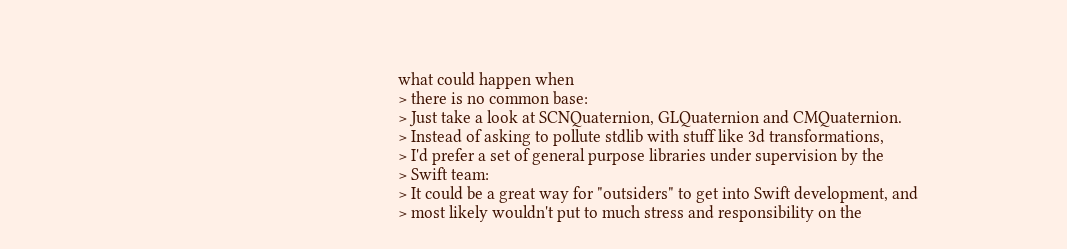what could happen when
> there is no common base:
> Just take a look at SCNQuaternion, GLQuaternion and CMQuaternion.
> Instead of asking to pollute stdlib with stuff like 3d transformations,
> I'd prefer a set of general purpose libraries under supervision by the
> Swift team:
> It could be a great way for "outsiders" to get into Swift development, and
> most likely wouldn't put to much stress and responsibility on the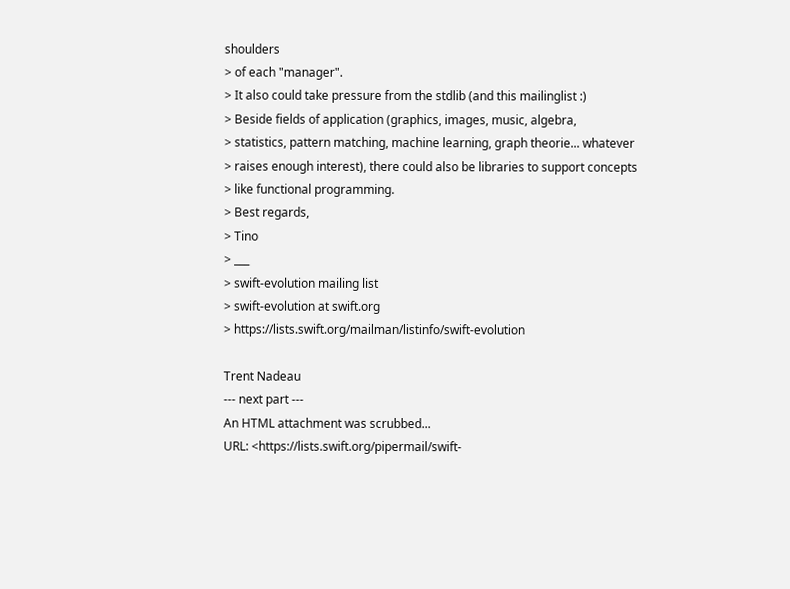shoulders
> of each "manager".
> It also could take pressure from the stdlib (and this mailinglist :)
> Beside fields of application (graphics, images, music, algebra,
> statistics, pattern matching, machine learning, graph theorie... whatever
> raises enough interest), there could also be libraries to support concepts
> like functional programming.
> Best regards,
> Tino
> ___
> swift-evolution mailing list
> swift-evolution at swift.org
> https://lists.swift.org/mailman/listinfo/swift-evolution

Trent Nadeau
--- next part ---
An HTML attachment was scrubbed...
URL: <https://lists.swift.org/pipermail/swift-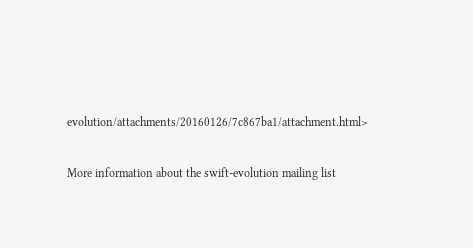evolution/attachments/20160126/7c867ba1/attachment.html>

More information about the swift-evolution mailing list